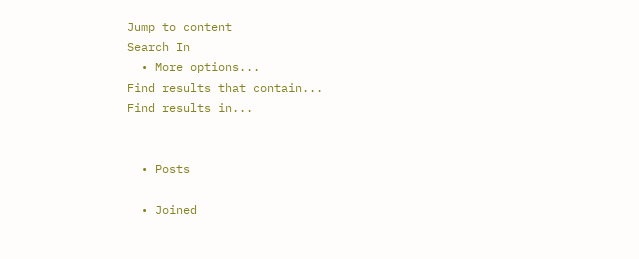Jump to content
Search In
  • More options...
Find results that contain...
Find results in...


  • Posts

  • Joined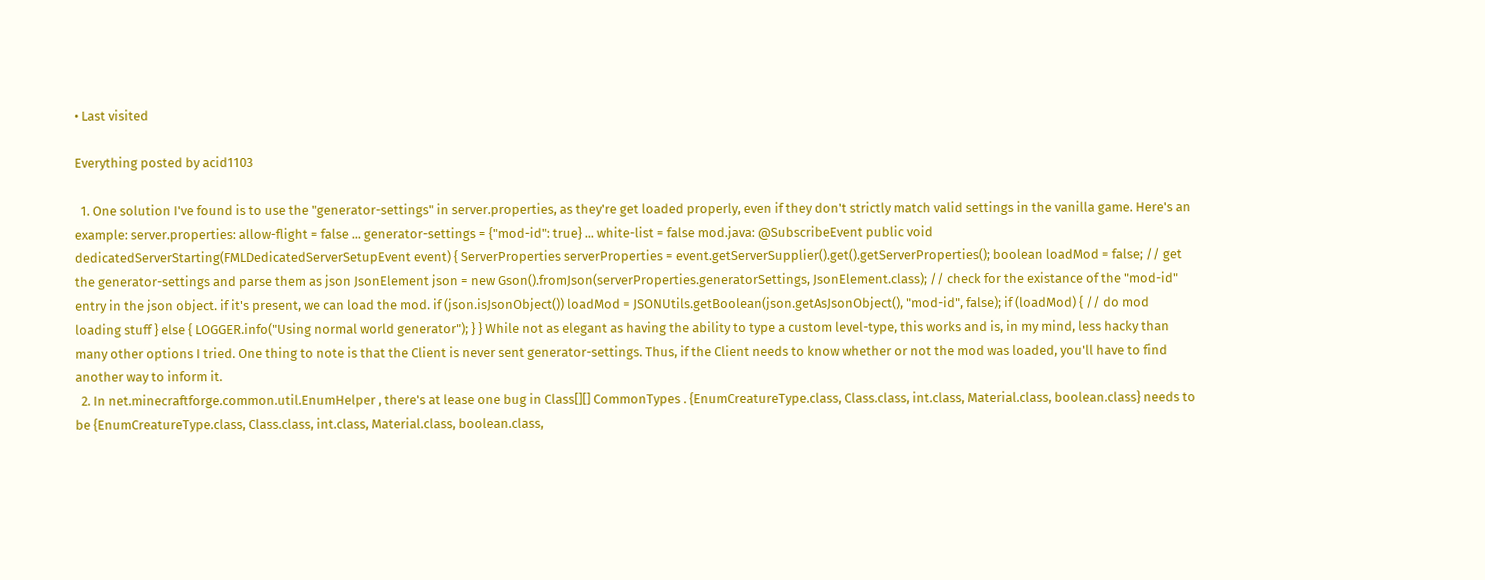• Last visited

Everything posted by acid1103

  1. One solution I've found is to use the "generator-settings" in server.properties, as they're get loaded properly, even if they don't strictly match valid settings in the vanilla game. Here's an example: server.properties: allow-flight = false ... generator-settings = {"mod-id": true} ... white-list = false mod.java: @SubscribeEvent public void dedicatedServerStarting(FMLDedicatedServerSetupEvent event) { ServerProperties serverProperties = event.getServerSupplier().get().getServerProperties(); boolean loadMod = false; // get the generator-settings and parse them as json JsonElement json = new Gson().fromJson(serverProperties.generatorSettings, JsonElement.class); // check for the existance of the "mod-id" entry in the json object. if it's present, we can load the mod. if (json.isJsonObject()) loadMod = JSONUtils.getBoolean(json.getAsJsonObject(), "mod-id", false); if (loadMod) { // do mod loading stuff } else { LOGGER.info("Using normal world generator"); } } While not as elegant as having the ability to type a custom level-type, this works and is, in my mind, less hacky than many other options I tried. One thing to note is that the Client is never sent generator-settings. Thus, if the Client needs to know whether or not the mod was loaded, you'll have to find another way to inform it.
  2. In net.minecraftforge.common.util.EnumHelper , there's at lease one bug in Class[][] CommonTypes . {EnumCreatureType.class, Class.class, int.class, Material.class, boolean.class} needs to be {EnumCreatureType.class, Class.class, int.class, Material.class, boolean.class,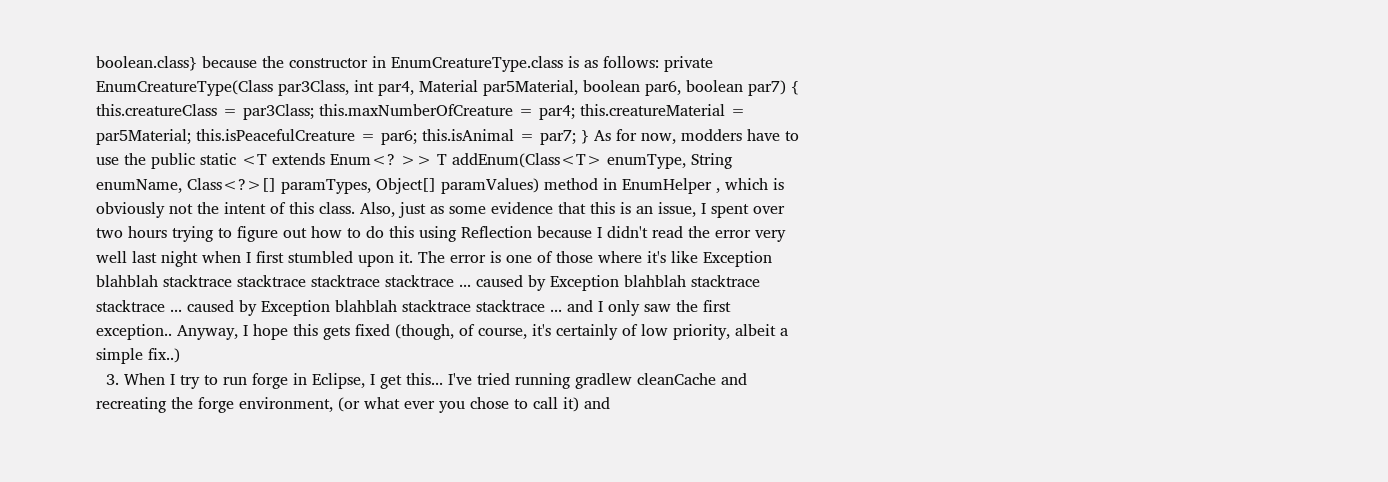boolean.class} because the constructor in EnumCreatureType.class is as follows: private EnumCreatureType(Class par3Class, int par4, Material par5Material, boolean par6, boolean par7) { this.creatureClass = par3Class; this.maxNumberOfCreature = par4; this.creatureMaterial = par5Material; this.isPeacefulCreature = par6; this.isAnimal = par7; } As for now, modders have to use the public static <T extends Enum<? >> T addEnum(Class<T> enumType, String enumName, Class<?>[] paramTypes, Object[] paramValues) method in EnumHelper , which is obviously not the intent of this class. Also, just as some evidence that this is an issue, I spent over two hours trying to figure out how to do this using Reflection because I didn't read the error very well last night when I first stumbled upon it. The error is one of those where it's like Exception blahblah stacktrace stacktrace stacktrace stacktrace ... caused by Exception blahblah stacktrace stacktrace ... caused by Exception blahblah stacktrace stacktrace ... and I only saw the first exception.. Anyway, I hope this gets fixed (though, of course, it's certainly of low priority, albeit a simple fix..)
  3. When I try to run forge in Eclipse, I get this... I've tried running gradlew cleanCache and recreating the forge environment, (or what ever you chose to call it) and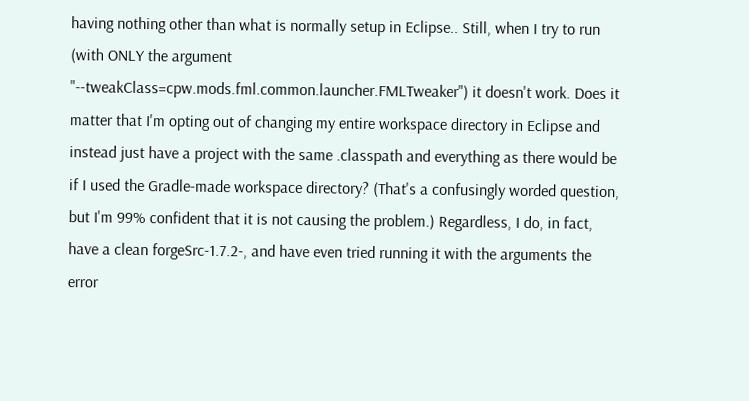having nothing other than what is normally setup in Eclipse.. Still, when I try to run (with ONLY the argument "--tweakClass=cpw.mods.fml.common.launcher.FMLTweaker") it doesn't work. Does it matter that I'm opting out of changing my entire workspace directory in Eclipse and instead just have a project with the same .classpath and everything as there would be if I used the Gradle-made workspace directory? (That's a confusingly worded question, but I'm 99% confident that it is not causing the problem.) Regardless, I do, in fact, have a clean forgeSrc-1.7.2-, and have even tried running it with the arguments the error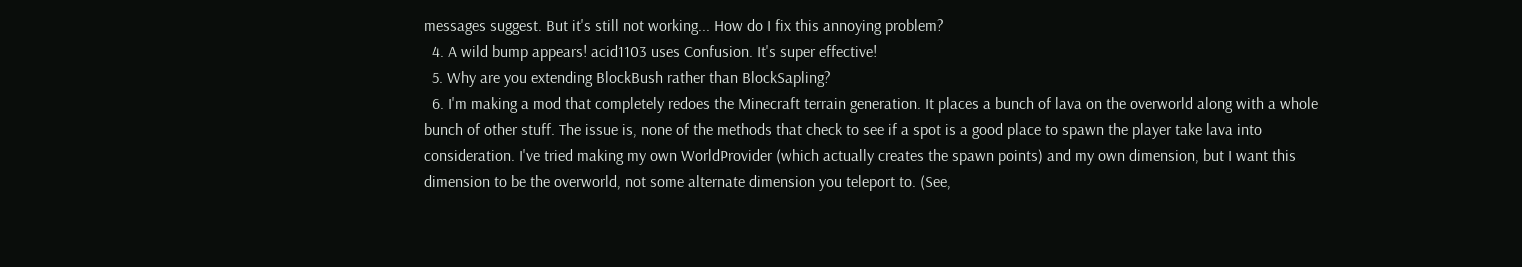messages suggest. But it's still not working... How do I fix this annoying problem?
  4. A wild bump appears! acid1103 uses Confusion. It's super effective!
  5. Why are you extending BlockBush rather than BlockSapling?
  6. I'm making a mod that completely redoes the Minecraft terrain generation. It places a bunch of lava on the overworld along with a whole bunch of other stuff. The issue is, none of the methods that check to see if a spot is a good place to spawn the player take lava into consideration. I've tried making my own WorldProvider (which actually creates the spawn points) and my own dimension, but I want this dimension to be the overworld, not some alternate dimension you teleport to. (See,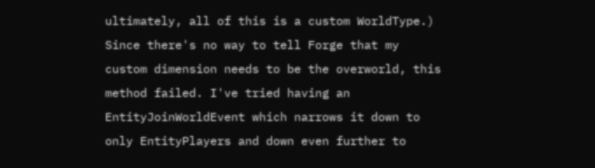ultimately, all of this is a custom WorldType.) Since there's no way to tell Forge that my custom dimension needs to be the overworld, this method failed. I've tried having an EntityJoinWorldEvent which narrows it down to only EntityPlayers and down even further to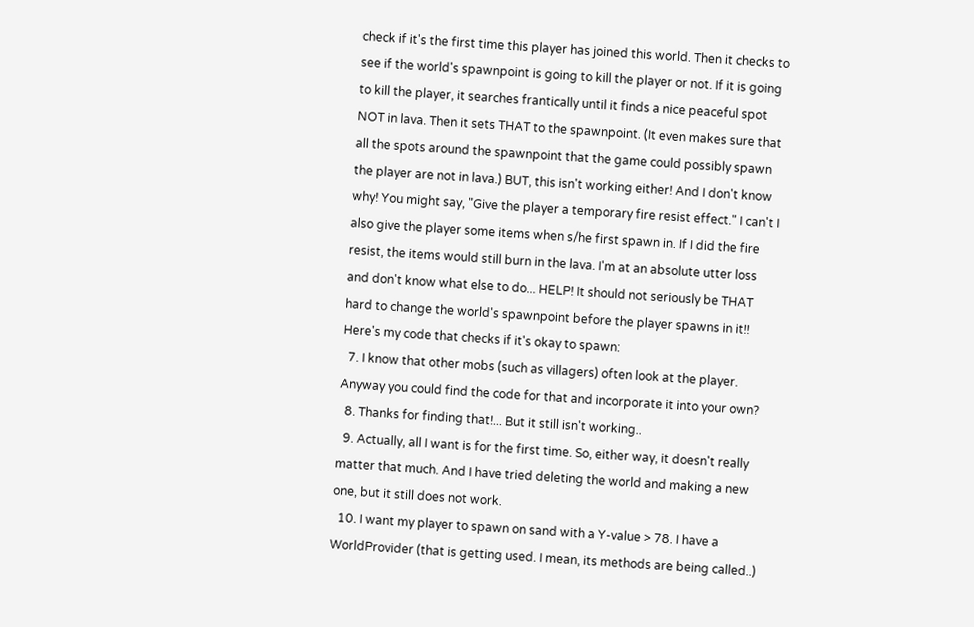check if it's the first time this player has joined this world. Then it checks to see if the world's spawnpoint is going to kill the player or not. If it is going to kill the player, it searches frantically until it finds a nice peaceful spot NOT in lava. Then it sets THAT to the spawnpoint. (It even makes sure that all the spots around the spawnpoint that the game could possibly spawn the player are not in lava.) BUT, this isn't working either! And I don't know why! You might say, "Give the player a temporary fire resist effect." I can't I also give the player some items when s/he first spawn in. If I did the fire resist, the items would still burn in the lava. I'm at an absolute utter loss and don't know what else to do... HELP! It should not seriously be THAT hard to change the world's spawnpoint before the player spawns in it!! Here's my code that checks if it's okay to spawn:
  7. I know that other mobs (such as villagers) often look at the player. Anyway you could find the code for that and incorporate it into your own?
  8. Thanks for finding that!... But it still isn't working..
  9. Actually, all I want is for the first time. So, either way, it doesn't really matter that much. And I have tried deleting the world and making a new one, but it still does not work.
  10. I want my player to spawn on sand with a Y-value > 78. I have a WorldProvider (that is getting used. I mean, its methods are being called..)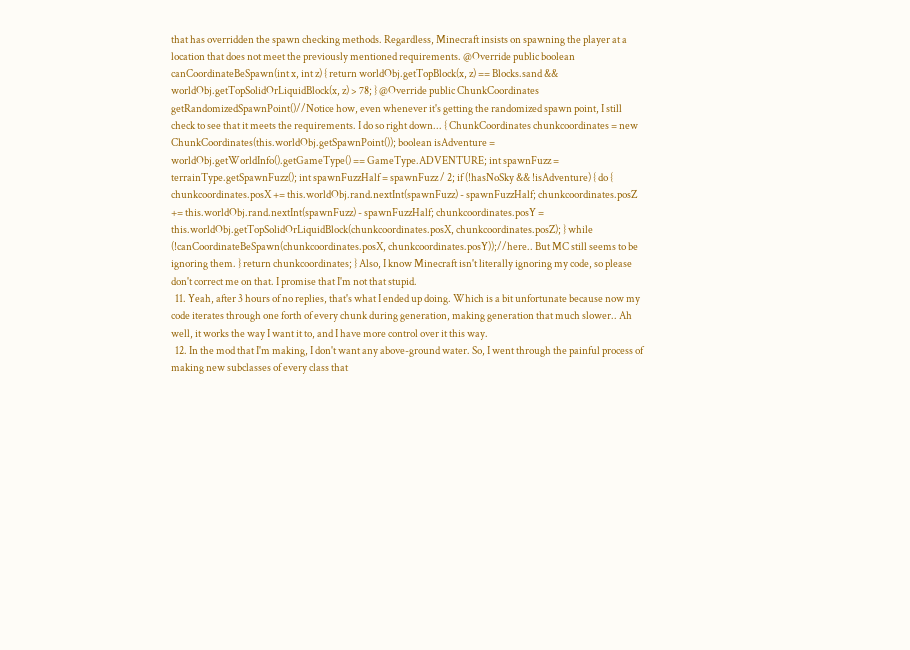that has overridden the spawn checking methods. Regardless, Minecraft insists on spawning the player at a location that does not meet the previously mentioned requirements. @Override public boolean canCoordinateBeSpawn(int x, int z) { return worldObj.getTopBlock(x, z) == Blocks.sand && worldObj.getTopSolidOrLiquidBlock(x, z) > 78; } @Override public ChunkCoordinates getRandomizedSpawnPoint()//Notice how, even whenever it's getting the randomized spawn point, I still check to see that it meets the requirements. I do so right down... { ChunkCoordinates chunkcoordinates = new ChunkCoordinates(this.worldObj.getSpawnPoint()); boolean isAdventure = worldObj.getWorldInfo().getGameType() == GameType.ADVENTURE; int spawnFuzz = terrainType.getSpawnFuzz(); int spawnFuzzHalf = spawnFuzz / 2; if (!hasNoSky && !isAdventure) { do { chunkcoordinates.posX += this.worldObj.rand.nextInt(spawnFuzz) - spawnFuzzHalf; chunkcoordinates.posZ += this.worldObj.rand.nextInt(spawnFuzz) - spawnFuzzHalf; chunkcoordinates.posY = this.worldObj.getTopSolidOrLiquidBlock(chunkcoordinates.posX, chunkcoordinates.posZ); } while (!canCoordinateBeSpawn(chunkcoordinates.posX, chunkcoordinates.posY));//here.. But MC still seems to be ignoring them. } return chunkcoordinates; } Also, I know Minecraft isn't literally ignoring my code, so please don't correct me on that. I promise that I'm not that stupid.
  11. Yeah, after 3 hours of no replies, that's what I ended up doing. Which is a bit unfortunate because now my code iterates through one forth of every chunk during generation, making generation that much slower.. Ah well, it works the way I want it to, and I have more control over it this way.
  12. In the mod that I'm making, I don't want any above-ground water. So, I went through the painful process of making new subclasses of every class that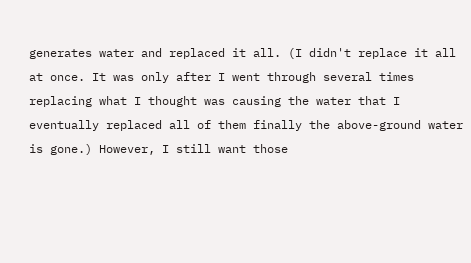generates water and replaced it all. (I didn't replace it all at once. It was only after I went through several times replacing what I thought was causing the water that I eventually replaced all of them finally the above-ground water is gone.) However, I still want those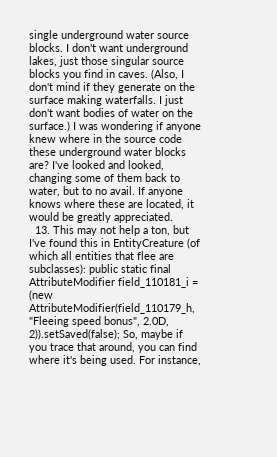single underground water source blocks. I don't want underground lakes, just those singular source blocks you find in caves. (Also, I don't mind if they generate on the surface making waterfalls. I just don't want bodies of water on the surface.) I was wondering if anyone knew where in the source code these underground water blocks are? I've looked and looked, changing some of them back to water, but to no avail. If anyone knows where these are located, it would be greatly appreciated.
  13. This may not help a ton, but I've found this in EntityCreature (of which all entities that flee are subclasses): public static final AttributeModifier field_110181_i = (new AttributeModifier(field_110179_h, "Fleeing speed bonus", 2.0D, 2)).setSaved(false); So, maybe if you trace that around, you can find where it's being used. For instance,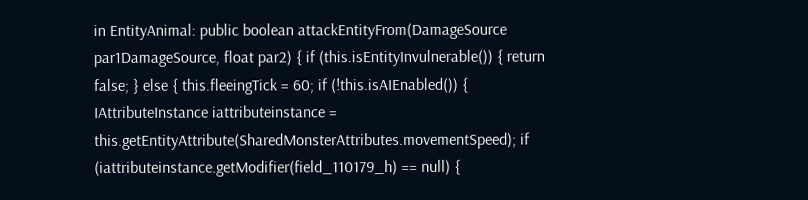in EntityAnimal: public boolean attackEntityFrom(DamageSource par1DamageSource, float par2) { if (this.isEntityInvulnerable()) { return false; } else { this.fleeingTick = 60; if (!this.isAIEnabled()) { IAttributeInstance iattributeinstance = this.getEntityAttribute(SharedMonsterAttributes.movementSpeed); if (iattributeinstance.getModifier(field_110179_h) == null) {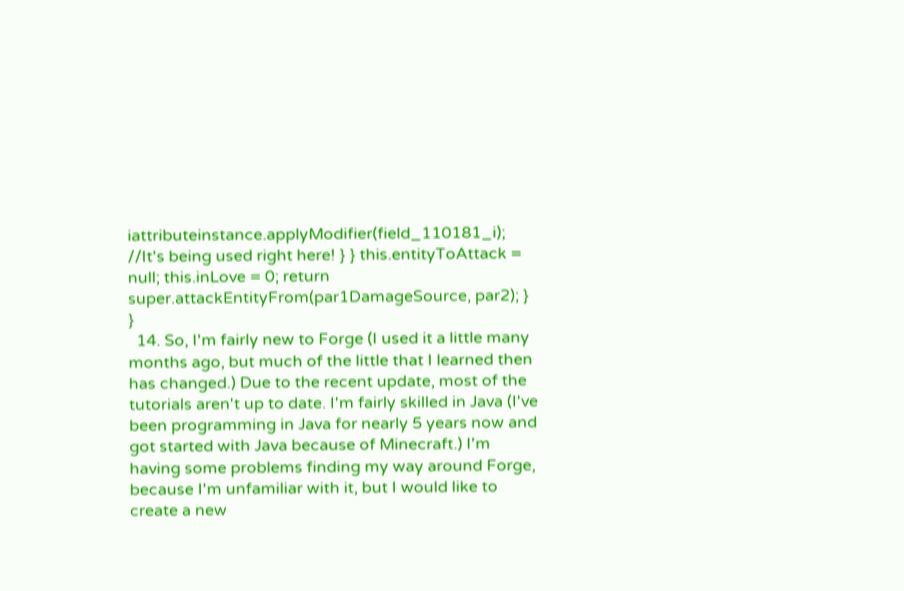iattributeinstance.applyModifier(field_110181_i); //It's being used right here! } } this.entityToAttack = null; this.inLove = 0; return super.attackEntityFrom(par1DamageSource, par2); } }
  14. So, I'm fairly new to Forge (I used it a little many months ago, but much of the little that I learned then has changed.) Due to the recent update, most of the tutorials aren't up to date. I'm fairly skilled in Java (I've been programming in Java for nearly 5 years now and got started with Java because of Minecraft.) I'm having some problems finding my way around Forge, because I'm unfamiliar with it, but I would like to create a new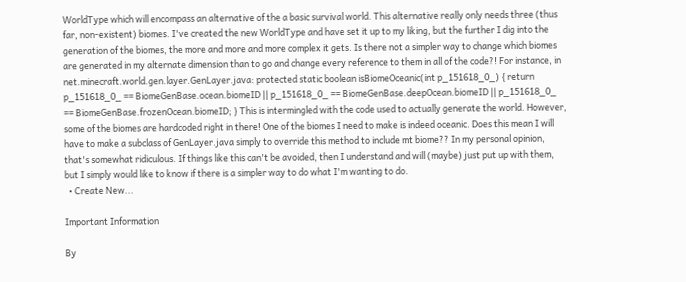WorldType which will encompass an alternative of the a basic survival world. This alternative really only needs three (thus far, non-existent) biomes. I've created the new WorldType and have set it up to my liking, but the further I dig into the generation of the biomes, the more and more and more complex it gets. Is there not a simpler way to change which biomes are generated in my alternate dimension than to go and change every reference to them in all of the code?! For instance, in net.minecraft.world.gen.layer.GenLayer.java: protected static boolean isBiomeOceanic(int p_151618_0_) { return p_151618_0_ == BiomeGenBase.ocean.biomeID || p_151618_0_ == BiomeGenBase.deepOcean.biomeID || p_151618_0_ == BiomeGenBase.frozenOcean.biomeID; } This is intermingled with the code used to actually generate the world. However, some of the biomes are hardcoded right in there! One of the biomes I need to make is indeed oceanic. Does this mean I will have to make a subclass of GenLayer.java simply to override this method to include mt biome?? In my personal opinion, that's somewhat ridiculous. If things like this can't be avoided, then I understand and will (maybe) just put up with them, but I simply would like to know if there is a simpler way to do what I'm wanting to do.
  • Create New...

Important Information

By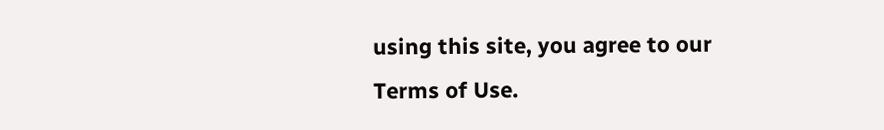using this site, you agree to our Terms of Use.